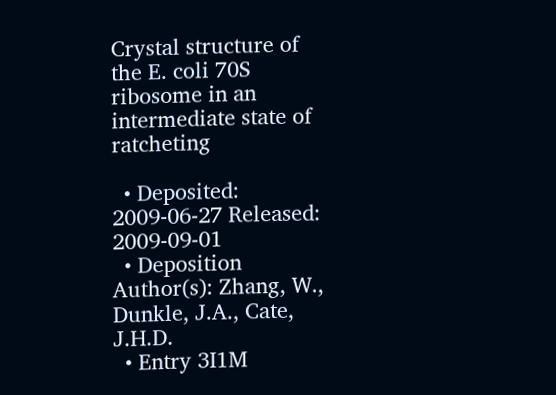Crystal structure of the E. coli 70S ribosome in an intermediate state of ratcheting

  • Deposited: 2009-06-27 Released: 2009-09-01
  • Deposition Author(s): Zhang, W., Dunkle, J.A., Cate, J.H.D.
  • Entry 3I1M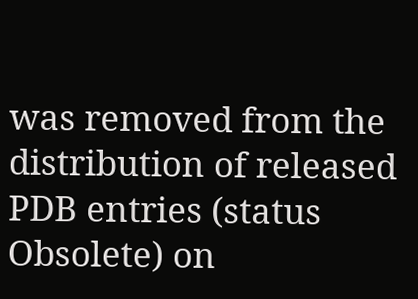was removed from the distribution of released PDB entries (status Obsolete) on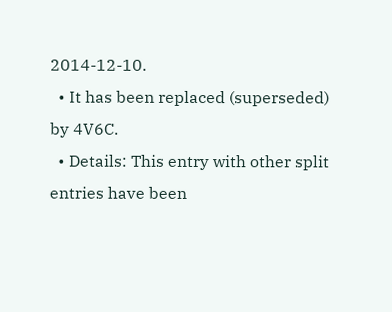2014-12-10.
  • It has been replaced (superseded) by 4V6C.
  • Details: This entry with other split entries have been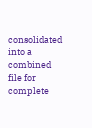consolidated into a combined file for complete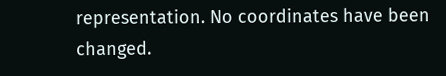representation. No coordinates have been changed.